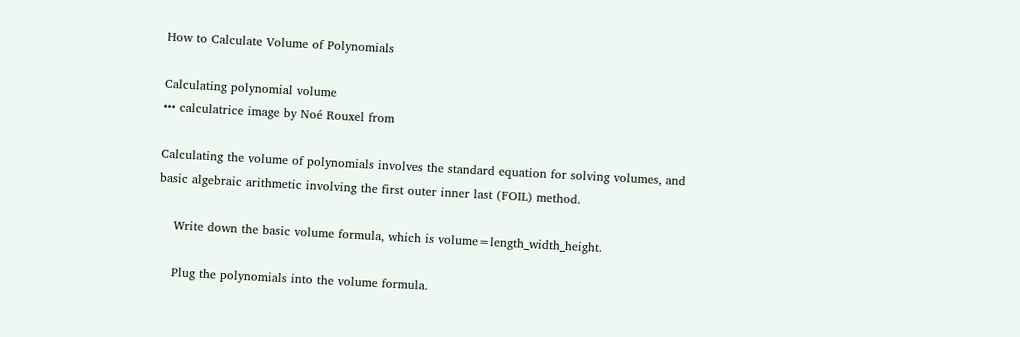How to Calculate Volume of Polynomials

Calculating polynomial volume
••• calculatrice image by Noé Rouxel from

Calculating the volume of polynomials involves the standard equation for solving volumes, and basic algebraic arithmetic involving the first outer inner last (FOIL) method.

    Write down the basic volume formula, which is volume=length_width_height.

    Plug the polynomials into the volume formula.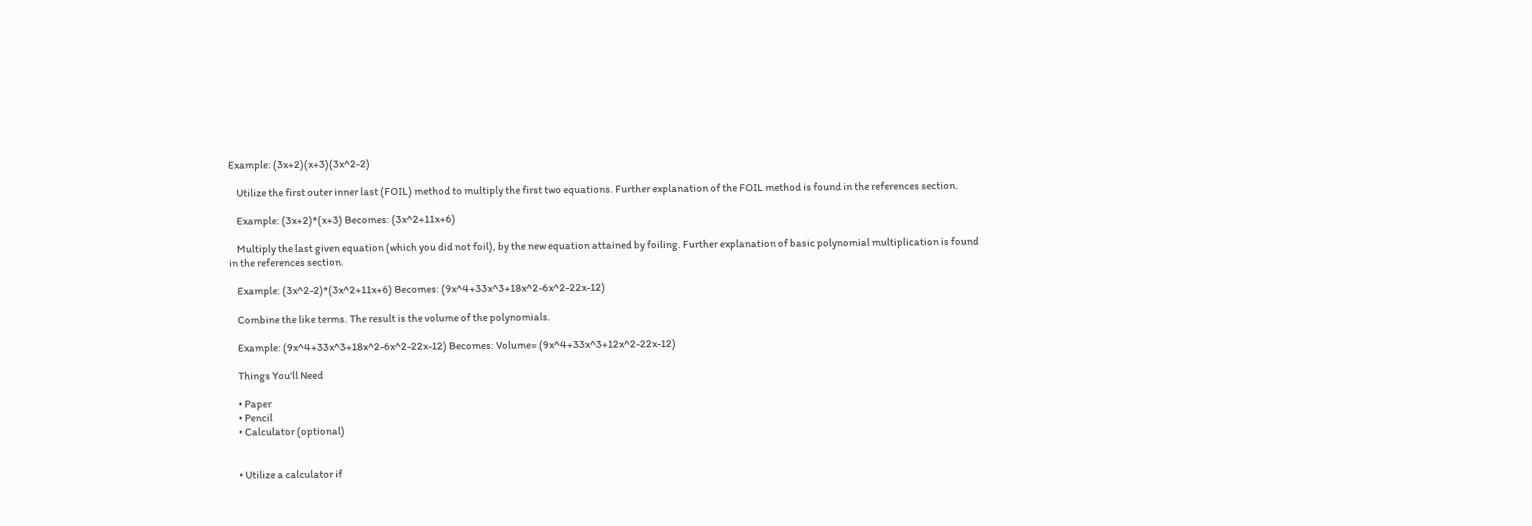Example: (3x+2)(x+3)(3x^2-2)

    Utilize the first outer inner last (FOIL) method to multiply the first two equations. Further explanation of the FOIL method is found in the references section.

    Example: (3x+2)*(x+3) Becomes: (3x^2+11x+6)

    Multiply the last given equation (which you did not foil), by the new equation attained by foiling. Further explanation of basic polynomial multiplication is found in the references section.

    Example: (3x^2-2)*(3x^2+11x+6) Becomes: (9x^4+33x^3+18x^2-6x^2-22x-12)

    Combine the like terms. The result is the volume of the polynomials.

    Example: (9x^4+33x^3+18x^2-6x^2-22x-12) Becomes: Volume= (9x^4+33x^3+12x^2-22x-12)

    Things You'll Need

    • Paper
    • Pencil
    • Calculator (optional)


    • Utilize a calculator if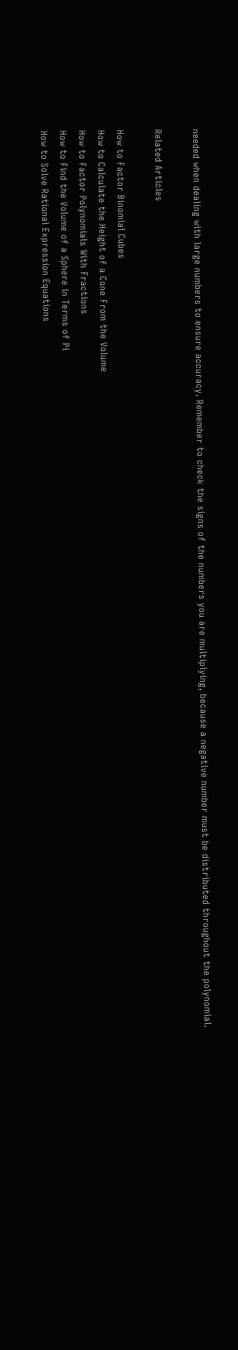needed when dealing with large numbers to ensure accuracy. Remember to check the signs of the numbers you are multiplying, because a negative number must be distributed throughout the polynomial.

Related Articles

How to Factor Binomial Cubes
How to Calculate the Height of a Cone From the Volume
How to Factor Polynomials With Fractions
How to Find the Volume of a Sphere in Terms of Pi
How to Solve Rational Expression Equations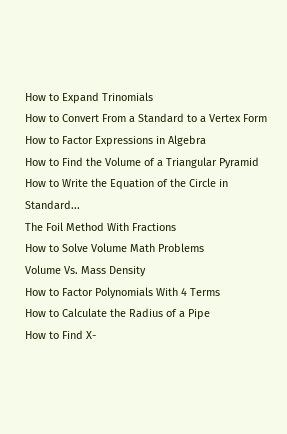How to Expand Trinomials
How to Convert From a Standard to a Vertex Form
How to Factor Expressions in Algebra
How to Find the Volume of a Triangular Pyramid
How to Write the Equation of the Circle in Standard...
The Foil Method With Fractions
How to Solve Volume Math Problems
Volume Vs. Mass Density
How to Factor Polynomials With 4 Terms
How to Calculate the Radius of a Pipe
How to Find X-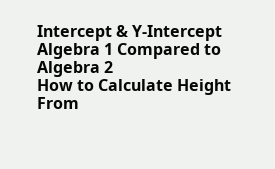Intercept & Y-Intercept
Algebra 1 Compared to Algebra 2
How to Calculate Height From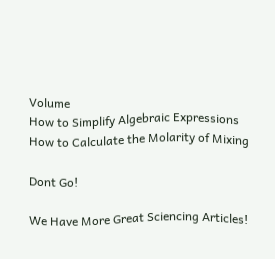Volume
How to Simplify Algebraic Expressions
How to Calculate the Molarity of Mixing

Dont Go!

We Have More Great Sciencing Articles!